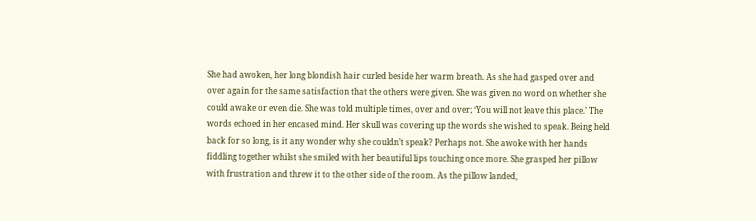She had awoken, her long blondish hair curled beside her warm breath. As she had gasped over and over again for the same satisfaction that the others were given. She was given no word on whether she could awake or even die. She was told multiple times, over and over; ‘You will not leave this place.’ The words echoed in her encased mind. Her skull was covering up the words she wished to speak. Being held back for so long, is it any wonder why she couldn’t speak? Perhaps not. She awoke with her hands fiddling together whilst she smiled with her beautiful lips touching once more. She grasped her pillow with frustration and threw it to the other side of the room. As the pillow landed,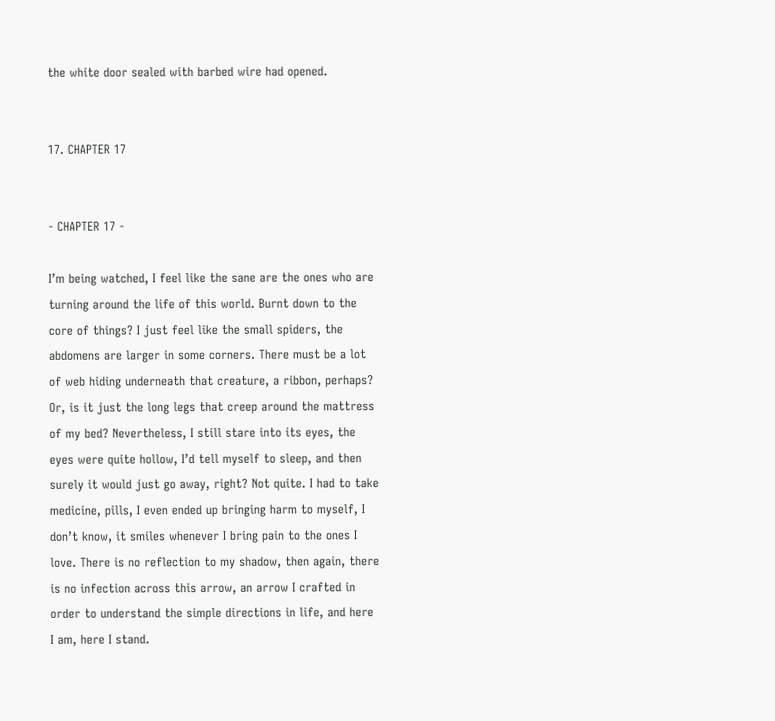the white door sealed with barbed wire had opened.


17. CHAPTER 17


- CHAPTER 17 -

I’m being watched, I feel like the sane are the ones who are turning around the life of this world. Burnt down to the core of things? I just feel like the small spiders, the abdomens are larger in some corners. There must be a lot of web hiding underneath that creature, a ribbon, perhaps? Or, is it just the long legs that creep around the mattress of my bed? Nevertheless, I still stare into its eyes, the eyes were quite hollow, I’d tell myself to sleep, and then surely it would just go away, right? Not quite. I had to take medicine, pills, I even ended up bringing harm to myself, I don’t know, it smiles whenever I bring pain to the ones I love. There is no reflection to my shadow, then again, there is no infection across this arrow, an arrow I crafted in order to understand the simple directions in life, and here I am, here I stand.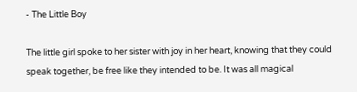- The Little Boy

The little girl spoke to her sister with joy in her heart, knowing that they could speak together, be free like they intended to be. It was all magical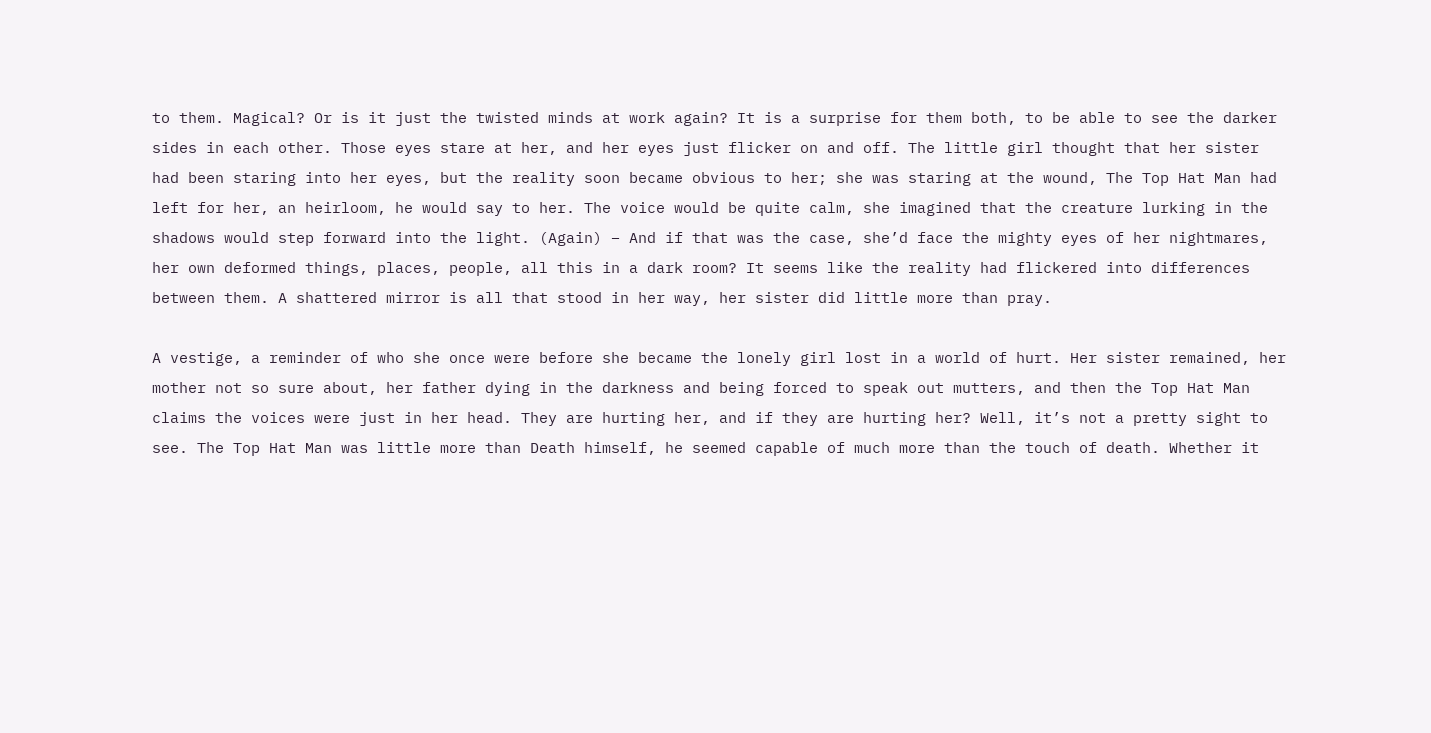to them. Magical? Or is it just the twisted minds at work again? It is a surprise for them both, to be able to see the darker sides in each other. Those eyes stare at her, and her eyes just flicker on and off. The little girl thought that her sister had been staring into her eyes, but the reality soon became obvious to her; she was staring at the wound, The Top Hat Man had left for her, an heirloom, he would say to her. The voice would be quite calm, she imagined that the creature lurking in the shadows would step forward into the light. (Again) – And if that was the case, she’d face the mighty eyes of her nightmares, her own deformed things, places, people, all this in a dark room? It seems like the reality had flickered into differences between them. A shattered mirror is all that stood in her way, her sister did little more than pray.

A vestige, a reminder of who she once were before she became the lonely girl lost in a world of hurt. Her sister remained, her mother not so sure about, her father dying in the darkness and being forced to speak out mutters, and then the Top Hat Man claims the voices were just in her head. They are hurting her, and if they are hurting her? Well, it’s not a pretty sight to see. The Top Hat Man was little more than Death himself, he seemed capable of much more than the touch of death. Whether it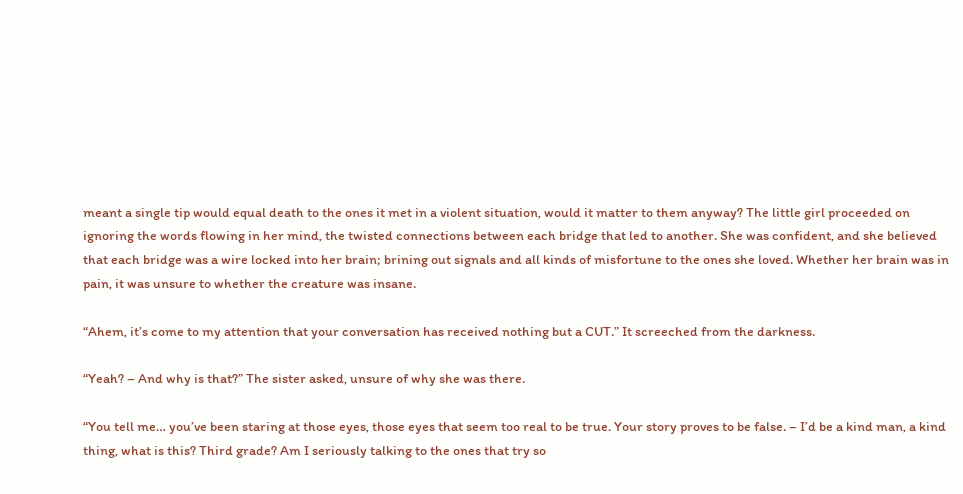meant a single tip would equal death to the ones it met in a violent situation, would it matter to them anyway? The little girl proceeded on ignoring the words flowing in her mind, the twisted connections between each bridge that led to another. She was confident, and she believed that each bridge was a wire locked into her brain; brining out signals and all kinds of misfortune to the ones she loved. Whether her brain was in pain, it was unsure to whether the creature was insane.

“Ahem, it’s come to my attention that your conversation has received nothing but a CUT.” It screeched from the darkness.

“Yeah? – And why is that?” The sister asked, unsure of why she was there.

“You tell me… you’ve been staring at those eyes, those eyes that seem too real to be true. Your story proves to be false. – I’d be a kind man, a kind thing, what is this? Third grade? Am I seriously talking to the ones that try so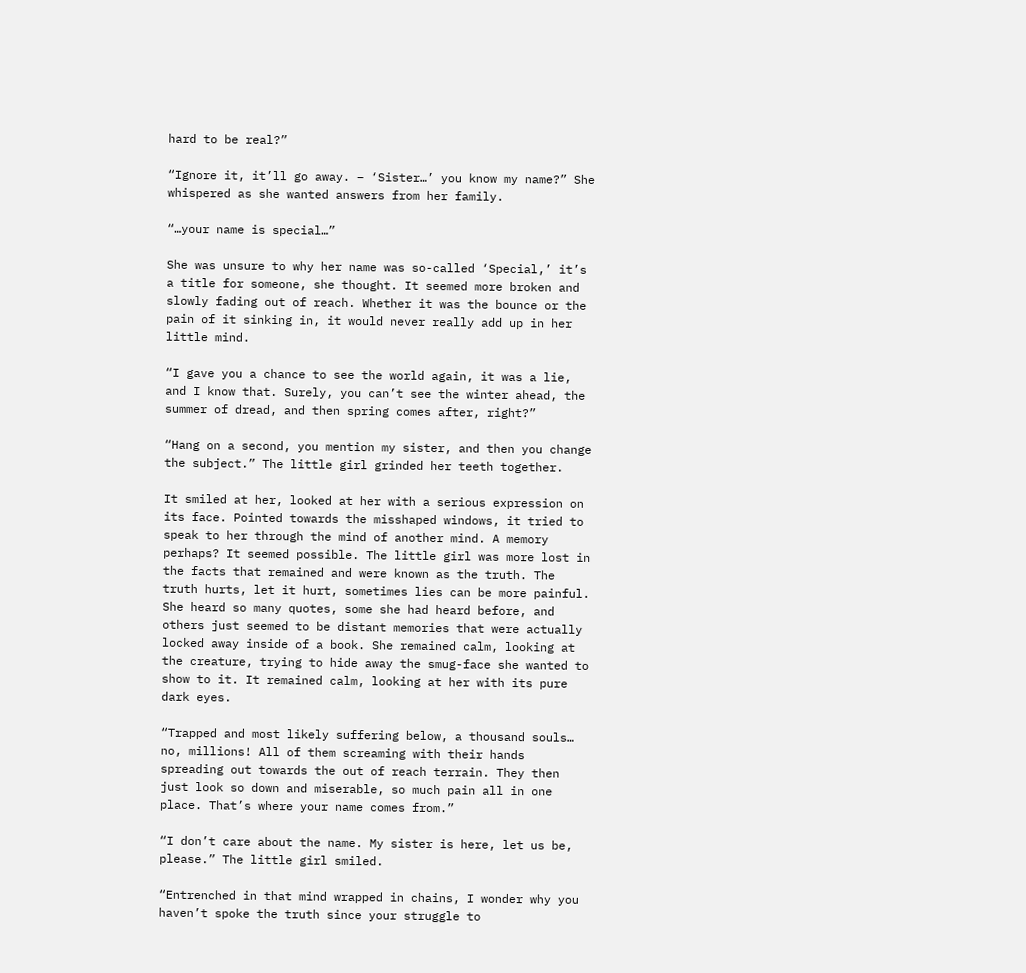hard to be real?”

“Ignore it, it’ll go away. – ‘Sister…’ you know my name?” She whispered as she wanted answers from her family.

“…your name is special…”

She was unsure to why her name was so-called ‘Special,’ it’s a title for someone, she thought. It seemed more broken and slowly fading out of reach. Whether it was the bounce or the pain of it sinking in, it would never really add up in her little mind.

“I gave you a chance to see the world again, it was a lie, and I know that. Surely, you can’t see the winter ahead, the summer of dread, and then spring comes after, right?”

“Hang on a second, you mention my sister, and then you change the subject.” The little girl grinded her teeth together.

It smiled at her, looked at her with a serious expression on its face. Pointed towards the misshaped windows, it tried to speak to her through the mind of another mind. A memory perhaps? It seemed possible. The little girl was more lost in the facts that remained and were known as the truth. The truth hurts, let it hurt, sometimes lies can be more painful. She heard so many quotes, some she had heard before, and others just seemed to be distant memories that were actually locked away inside of a book. She remained calm, looking at the creature, trying to hide away the smug-face she wanted to show to it. It remained calm, looking at her with its pure dark eyes.

“Trapped and most likely suffering below, a thousand souls… no, millions! All of them screaming with their hands spreading out towards the out of reach terrain. They then just look so down and miserable, so much pain all in one place. That’s where your name comes from.”

“I don’t care about the name. My sister is here, let us be, please.” The little girl smiled.

“Entrenched in that mind wrapped in chains, I wonder why you haven’t spoke the truth since your struggle to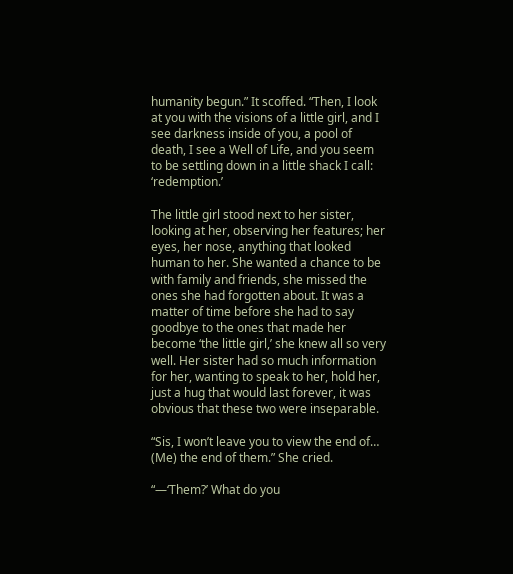humanity begun.” It scoffed. “Then, I look at you with the visions of a little girl, and I see darkness inside of you, a pool of death, I see a Well of Life, and you seem to be settling down in a little shack I call: ‘redemption.’

The little girl stood next to her sister, looking at her, observing her features; her eyes, her nose, anything that looked human to her. She wanted a chance to be with family and friends, she missed the ones she had forgotten about. It was a matter of time before she had to say goodbye to the ones that made her become ‘the little girl,’ she knew all so very well. Her sister had so much information for her, wanting to speak to her, hold her, just a hug that would last forever, it was obvious that these two were inseparable.

“Sis, I won’t leave you to view the end of… (Me) the end of them.” She cried.

“—‘Them?’ What do you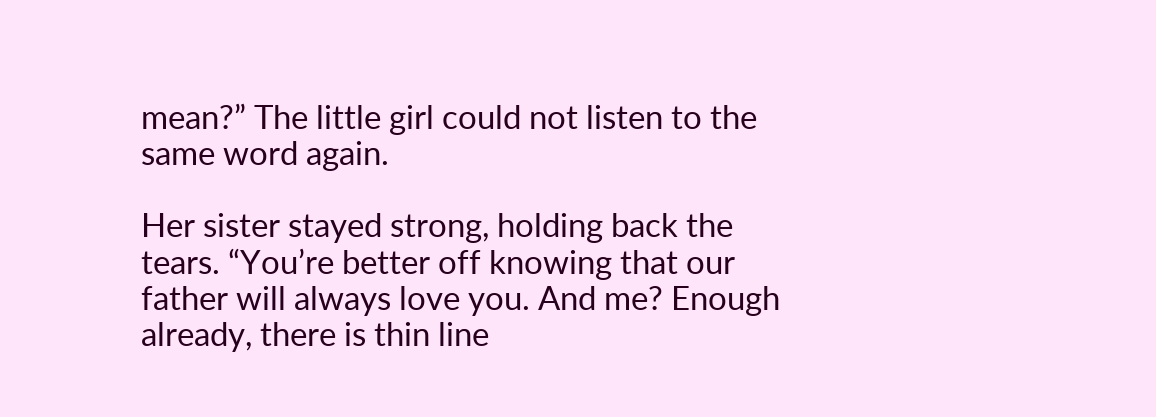mean?” The little girl could not listen to the same word again.

Her sister stayed strong, holding back the tears. “You’re better off knowing that our father will always love you. And me? Enough already, there is thin line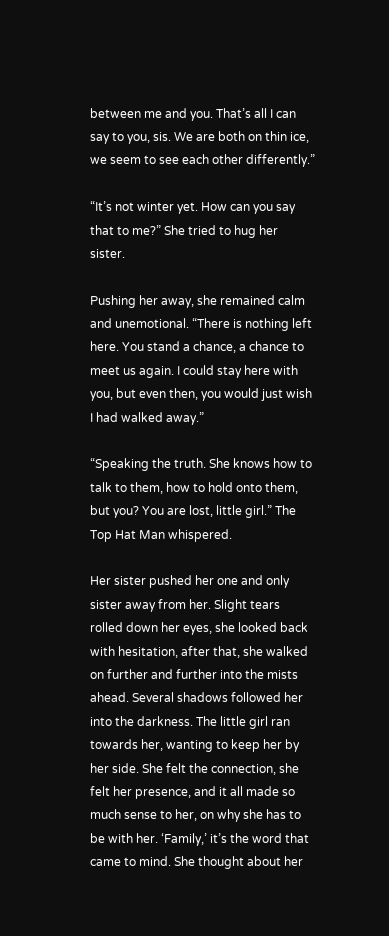between me and you. That’s all I can say to you, sis. We are both on thin ice, we seem to see each other differently.”

“It’s not winter yet. How can you say that to me?” She tried to hug her sister.

Pushing her away, she remained calm and unemotional. “There is nothing left here. You stand a chance, a chance to meet us again. I could stay here with you, but even then, you would just wish I had walked away.”

“Speaking the truth. She knows how to talk to them, how to hold onto them, but you? You are lost, little girl.” The Top Hat Man whispered.

Her sister pushed her one and only sister away from her. Slight tears rolled down her eyes, she looked back with hesitation, after that, she walked on further and further into the mists ahead. Several shadows followed her into the darkness. The little girl ran towards her, wanting to keep her by her side. She felt the connection, she felt her presence, and it all made so much sense to her, on why she has to be with her. ‘Family,’ it’s the word that came to mind. She thought about her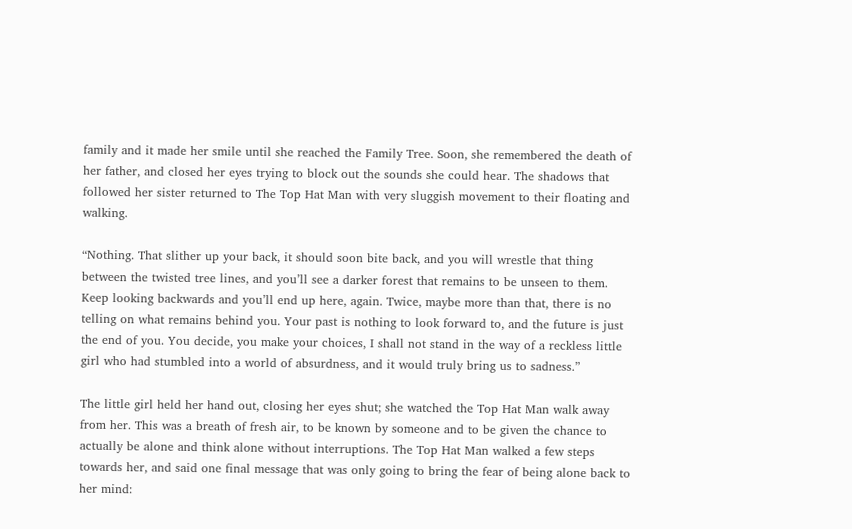family and it made her smile until she reached the Family Tree. Soon, she remembered the death of her father, and closed her eyes trying to block out the sounds she could hear. The shadows that followed her sister returned to The Top Hat Man with very sluggish movement to their floating and walking.

“Nothing. That slither up your back, it should soon bite back, and you will wrestle that thing between the twisted tree lines, and you’ll see a darker forest that remains to be unseen to them. Keep looking backwards and you’ll end up here, again. Twice, maybe more than that, there is no telling on what remains behind you. Your past is nothing to look forward to, and the future is just the end of you. You decide, you make your choices, I shall not stand in the way of a reckless little girl who had stumbled into a world of absurdness, and it would truly bring us to sadness.”

The little girl held her hand out, closing her eyes shut; she watched the Top Hat Man walk away from her. This was a breath of fresh air, to be known by someone and to be given the chance to actually be alone and think alone without interruptions. The Top Hat Man walked a few steps towards her, and said one final message that was only going to bring the fear of being alone back to her mind: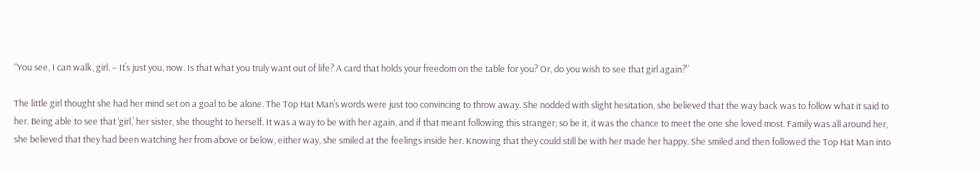“You see, I can walk, girl. – It’s just you, now. Is that what you truly want out of life? A card that holds your freedom on the table for you? Or, do you wish to see that girl again?”

The little girl thought she had her mind set on a goal to be alone. The Top Hat Man’s words were just too convincing to throw away. She nodded with slight hesitation, she believed that the way back was to follow what it said to her. Being able to see that ‘girl,’ her sister, she thought to herself. It was a way to be with her again, and if that meant following this stranger; so be it, it was the chance to meet the one she loved most. Family was all around her, she believed that they had been watching her from above or below, either way, she smiled at the feelings inside her. Knowing that they could still be with her made her happy. She smiled and then followed the Top Hat Man into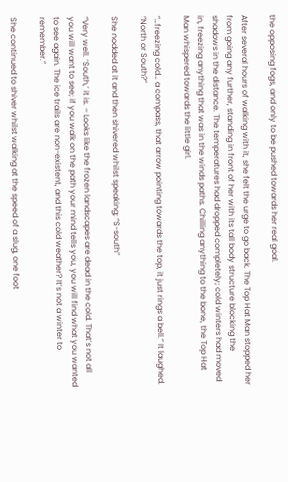the opposing fogs, and only to be pushed towards her real goal.

After several hours of walking with it, she felt the urge to go back. The Top Hat Man stopped her from going any further, standing in front of her with its tall body structure blocking the shadows in the distance. The temperatures had dropped completely; cold winters had moved in, freezing anything that was in the winds paths. Chilling anything to the bone, the Top Hat Man whispered towards the little girl.

“…freezing cold… a compass, that arrow pointing towards the top, it just rings a bell.” It laughed. “North or South?”

She nodded at it and then shivered whilst speaking; “S-south”

“Very well. ‘South,’ it is. – Looks like the frozen landscapes are dead in the cold. That’s not all you will want to see; if you walk on the path your mind tells you, you will find what you wanted to see again. The ice trails are non-existent, and this cold weather? It’s not a winter to remember.”

She continued to shiver whilst walking at the speed of a slug, one foot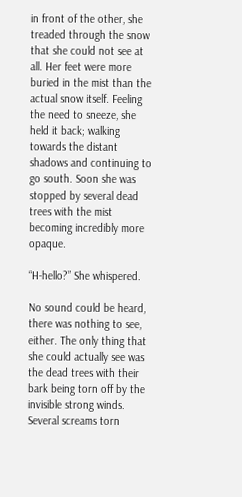in front of the other, she treaded through the snow that she could not see at all. Her feet were more buried in the mist than the actual snow itself. Feeling the need to sneeze, she held it back; walking towards the distant shadows and continuing to go south. Soon she was stopped by several dead trees with the mist becoming incredibly more opaque.

“H-hello?” She whispered.

No sound could be heard, there was nothing to see, either. The only thing that she could actually see was the dead trees with their bark being torn off by the invisible strong winds. Several screams torn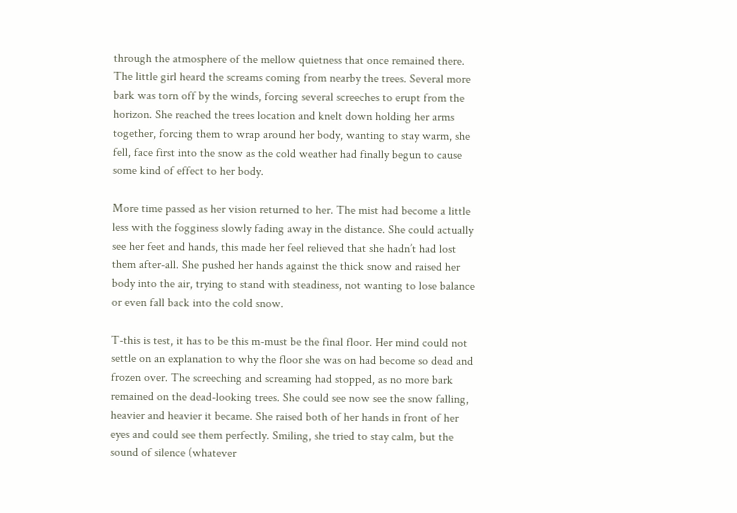through the atmosphere of the mellow quietness that once remained there. The little girl heard the screams coming from nearby the trees. Several more bark was torn off by the winds, forcing several screeches to erupt from the horizon. She reached the trees location and knelt down holding her arms together, forcing them to wrap around her body, wanting to stay warm, she fell, face first into the snow as the cold weather had finally begun to cause some kind of effect to her body.

More time passed as her vision returned to her. The mist had become a little less with the fogginess slowly fading away in the distance. She could actually see her feet and hands, this made her feel relieved that she hadn’t had lost them after-all. She pushed her hands against the thick snow and raised her body into the air, trying to stand with steadiness, not wanting to lose balance or even fall back into the cold snow.

T-this is test, it has to be this m-must be the final floor. Her mind could not settle on an explanation to why the floor she was on had become so dead and frozen over. The screeching and screaming had stopped, as no more bark remained on the dead-looking trees. She could see now see the snow falling, heavier and heavier it became. She raised both of her hands in front of her eyes and could see them perfectly. Smiling, she tried to stay calm, but the sound of silence (whatever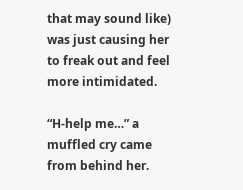that may sound like) was just causing her to freak out and feel more intimidated.

“H-help me…” a muffled cry came from behind her.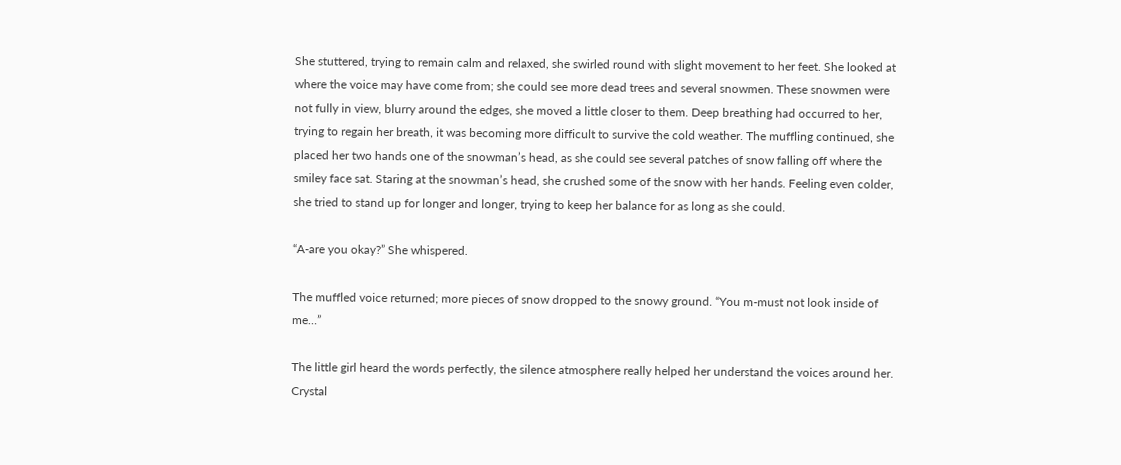She stuttered, trying to remain calm and relaxed, she swirled round with slight movement to her feet. She looked at where the voice may have come from; she could see more dead trees and several snowmen. These snowmen were not fully in view, blurry around the edges, she moved a little closer to them. Deep breathing had occurred to her, trying to regain her breath, it was becoming more difficult to survive the cold weather. The muffling continued, she placed her two hands one of the snowman’s head, as she could see several patches of snow falling off where the smiley face sat. Staring at the snowman’s head, she crushed some of the snow with her hands. Feeling even colder, she tried to stand up for longer and longer, trying to keep her balance for as long as she could.

“A-are you okay?” She whispered.

The muffled voice returned; more pieces of snow dropped to the snowy ground. “You m-must not look inside of me…”

The little girl heard the words perfectly, the silence atmosphere really helped her understand the voices around her. Crystal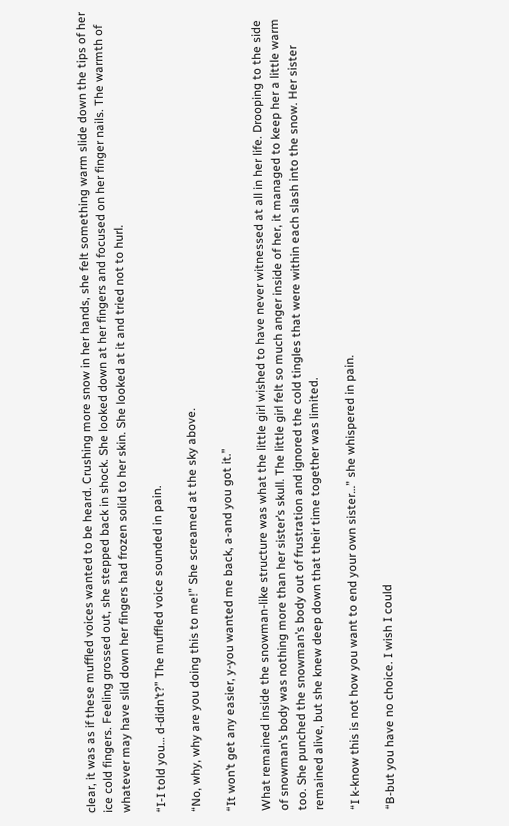clear, it was as if these muffled voices wanted to be heard. Crushing more snow in her hands, she felt something warm slide down the tips of her ice cold fingers. Feeling grossed out, she stepped back in shock. She looked down at her fingers and focused on her finger nails. The warmth of whatever may have slid down her fingers had frozen solid to her skin. She looked at it and tried not to hurl.

“I-I told you… d-didn’t?” The muffled voice sounded in pain.

“No, why, why are you doing this to me!” She screamed at the sky above.

“It won’t get any easier, y-you wanted me back, a-and you got it.”

What remained inside the snowman-like structure was what the little girl wished to have never witnessed at all in her life. Drooping to the side of snowman’s body was nothing more than her sister’s skull. The little girl felt so much anger inside of her, it managed to keep her a little warm too. She punched the snowman’s body out of frustration and ignored the cold tingles that were within each slash into the snow. Her sister remained alive, but she knew deep down that their time together was limited.

“I k-know this is not how you want to end your own sister…” she whispered in pain.

“B-but you have no choice. I wish I could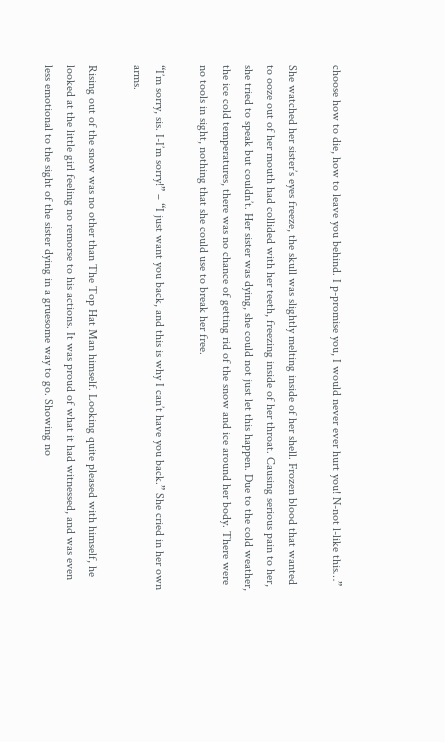choose how to die, how to leave you behind. I p-promise you, I would never ever hurt you! N-not l-like this…”

She watched her sister’s eyes freeze, the skull was slightly melting inside of her shell. Frozen blood that wanted to ooze out of her mouth had collided with her teeth, freezing inside of her throat. Causing serious pain to her, she tried to speak but couldn’t. Her sister was dying, she could not just let this happen. Due to the cold weather, the ice cold temperatures, there was no chance of getting rid of the snow and ice around her body. There were no tools in sight, nothing that she could use to break her free.

“I’m sorry, sis. I-I’m sorry!” – “I just want you back, and this is why I can’t have you back.” She cried in her own arms.

Rising out of the snow was no other than The Top Hat Man himself. Looking quite pleased with himself, he looked at the little girl feeling no remorse to his actions. It was proud of what it had witnessed, and was even less emotional to the sight of the sister dying in a gruesome way to go. Showing no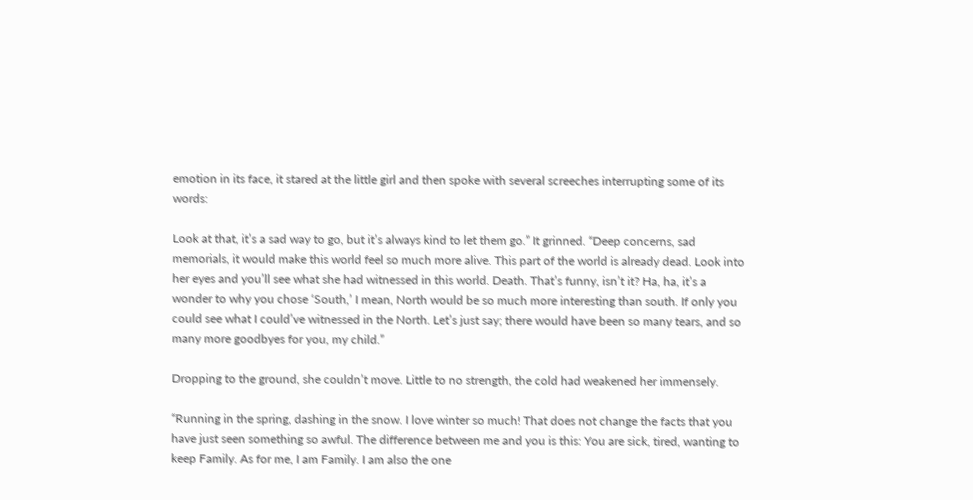emotion in its face, it stared at the little girl and then spoke with several screeches interrupting some of its words:

Look at that, it’s a sad way to go, but it’s always kind to let them go.” It grinned. “Deep concerns, sad memorials, it would make this world feel so much more alive. This part of the world is already dead. Look into her eyes and you’ll see what she had witnessed in this world. Death. That’s funny, isn’t it? Ha, ha, it’s a wonder to why you chose ‘South,’ I mean, North would be so much more interesting than south. If only you could see what I could’ve witnessed in the North. Let’s just say; there would have been so many tears, and so many more goodbyes for you, my child.”

Dropping to the ground, she couldn’t move. Little to no strength, the cold had weakened her immensely.

“Running in the spring, dashing in the snow. I love winter so much! That does not change the facts that you have just seen something so awful. The difference between me and you is this: You are sick, tired, wanting to keep Family. As for me, I am Family. I am also the one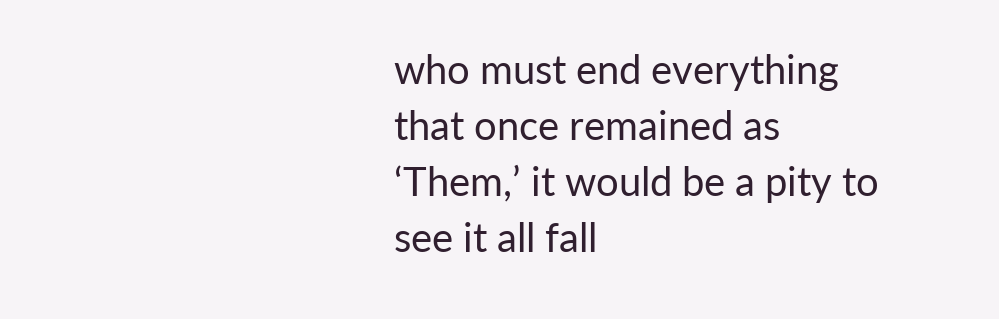who must end everything that once remained as ‘Them,’ it would be a pity to see it all fall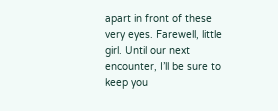apart in front of these very eyes. Farewell, little girl. Until our next encounter, I’ll be sure to keep you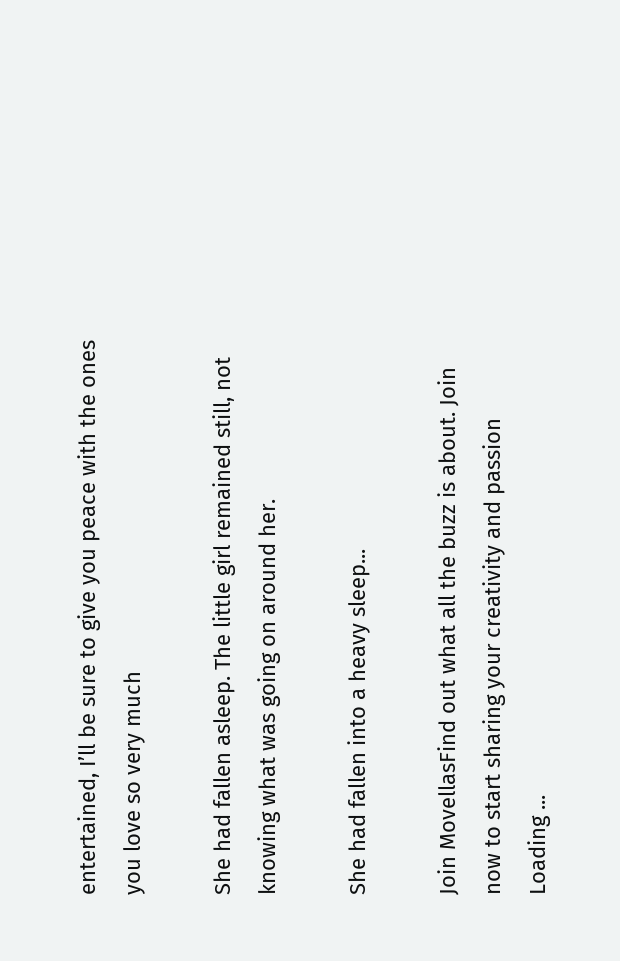entertained, I’ll be sure to give you peace with the ones you love so very much

She had fallen asleep. The little girl remained still, not knowing what was going on around her.

She had fallen into a heavy sleep...

Join MovellasFind out what all the buzz is about. Join now to start sharing your creativity and passion
Loading ...